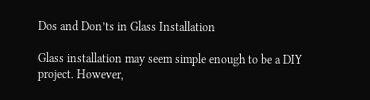Dos and Don’ts in Glass Installation

Glass installation may seem simple enough to be a DIY project. However,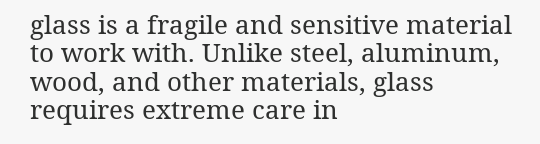glass is a fragile and sensitive material to work with. Unlike steel, aluminum, wood, and other materials, glass requires extreme care in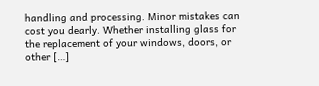handling and processing. Minor mistakes can cost you dearly. Whether installing glass for the replacement of your windows, doors, or other […]